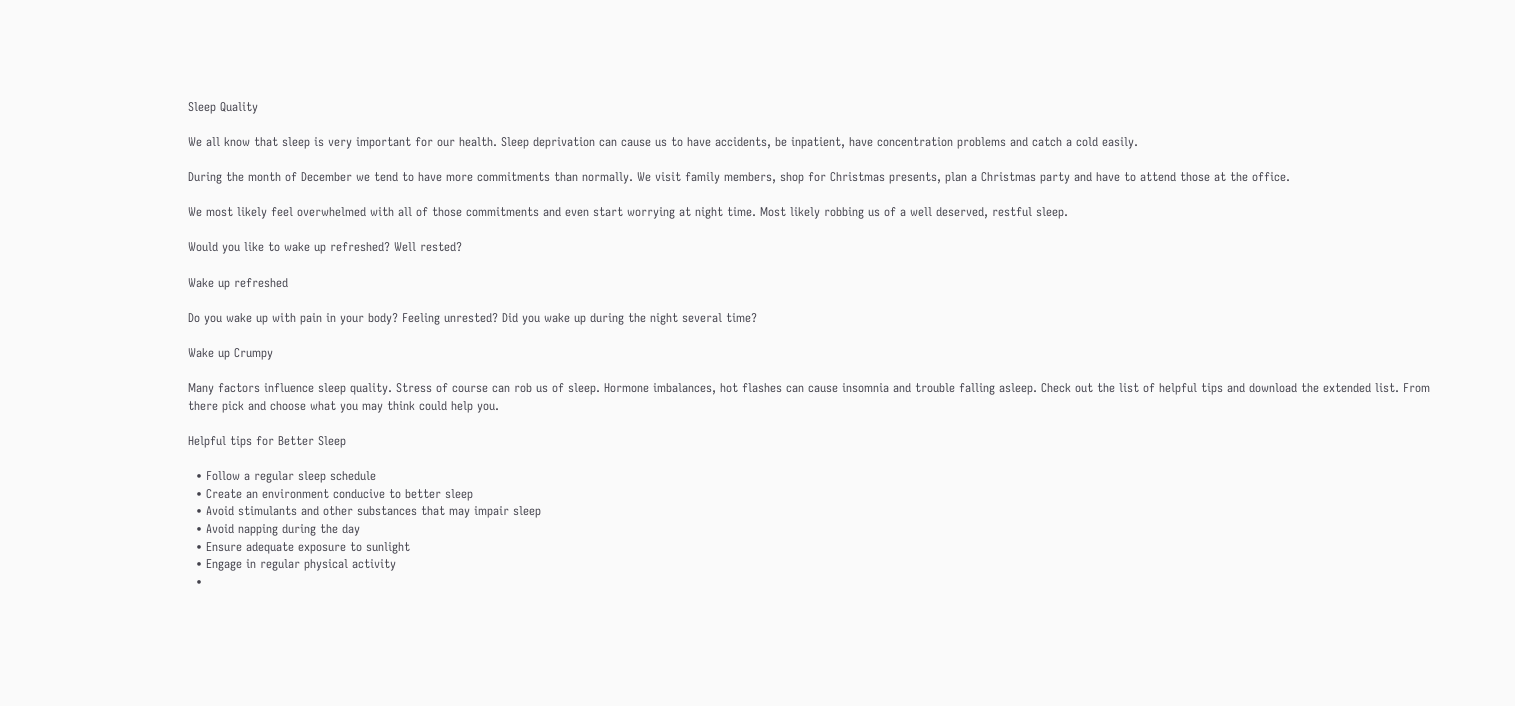Sleep Quality

We all know that sleep is very important for our health. Sleep deprivation can cause us to have accidents, be inpatient, have concentration problems and catch a cold easily.

During the month of December we tend to have more commitments than normally. We visit family members, shop for Christmas presents, plan a Christmas party and have to attend those at the office.

We most likely feel overwhelmed with all of those commitments and even start worrying at night time. Most likely robbing us of a well deserved, restful sleep.

Would you like to wake up refreshed? Well rested?

Wake up refreshed

Do you wake up with pain in your body? Feeling unrested? Did you wake up during the night several time?

Wake up Crumpy

Many factors influence sleep quality. Stress of course can rob us of sleep. Hormone imbalances, hot flashes can cause insomnia and trouble falling asleep. Check out the list of helpful tips and download the extended list. From there pick and choose what you may think could help you.

Helpful tips for Better Sleep

  • Follow a regular sleep schedule
  • Create an environment conducive to better sleep
  • Avoid stimulants and other substances that may impair sleep
  • Avoid napping during the day
  • Ensure adequate exposure to sunlight
  • Engage in regular physical activity
  •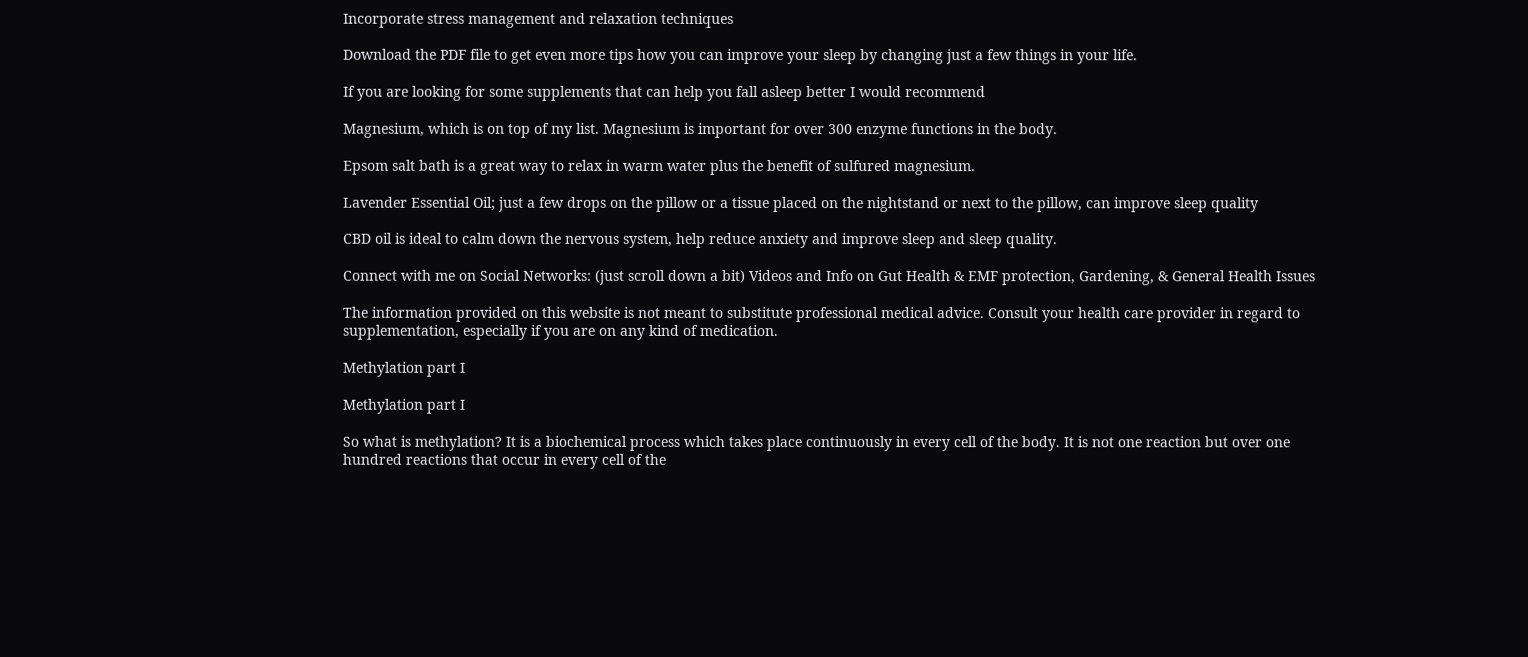Incorporate stress management and relaxation techniques

Download the PDF file to get even more tips how you can improve your sleep by changing just a few things in your life.

If you are looking for some supplements that can help you fall asleep better I would recommend

Magnesium, which is on top of my list. Magnesium is important for over 300 enzyme functions in the body.

Epsom salt bath is a great way to relax in warm water plus the benefit of sulfured magnesium.

Lavender Essential Oil; just a few drops on the pillow or a tissue placed on the nightstand or next to the pillow, can improve sleep quality

CBD oil is ideal to calm down the nervous system, help reduce anxiety and improve sleep and sleep quality.

Connect with me on Social Networks: (just scroll down a bit) Videos and Info on Gut Health & EMF protection, Gardening, & General Health Issues

The information provided on this website is not meant to substitute professional medical advice. Consult your health care provider in regard to supplementation, especially if you are on any kind of medication.

Methylation part I

Methylation part I

So what is methylation? It is a biochemical process which takes place continuously in every cell of the body. It is not one reaction but over one hundred reactions that occur in every cell of the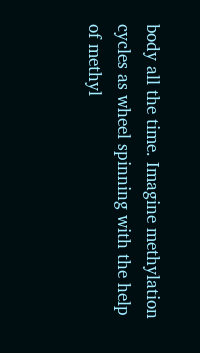body all the time. Imagine methylation cycles as wheel spinning with the help of methyl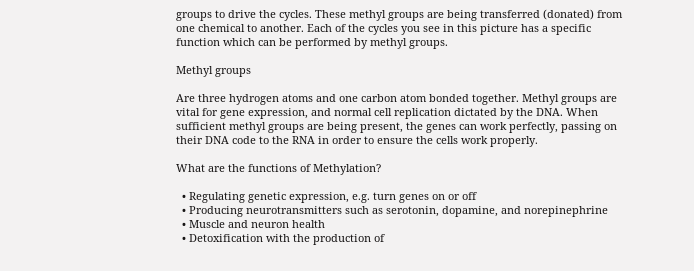groups to drive the cycles. These methyl groups are being transferred (donated) from one chemical to another. Each of the cycles you see in this picture has a specific function which can be performed by methyl groups.

Methyl groups

Are three hydrogen atoms and one carbon atom bonded together. Methyl groups are vital for gene expression, and normal cell replication dictated by the DNA. When sufficient methyl groups are being present, the genes can work perfectly, passing on their DNA code to the RNA in order to ensure the cells work properly.

What are the functions of Methylation?

  • Regulating genetic expression, e.g. turn genes on or off
  • Producing neurotransmitters such as serotonin, dopamine, and norepinephrine
  • Muscle and neuron health
  • Detoxification with the production of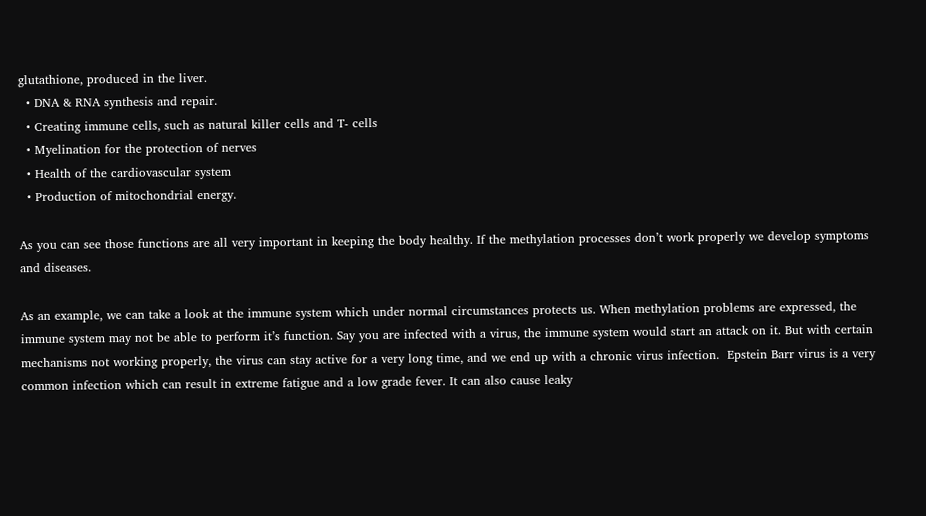glutathione, produced in the liver.
  • DNA & RNA synthesis and repair.
  • Creating immune cells, such as natural killer cells and T- cells
  • Myelination for the protection of nerves
  • Health of the cardiovascular system
  • Production of mitochondrial energy.

As you can see those functions are all very important in keeping the body healthy. If the methylation processes don’t work properly we develop symptoms and diseases.

As an example, we can take a look at the immune system which under normal circumstances protects us. When methylation problems are expressed, the immune system may not be able to perform it’s function. Say you are infected with a virus, the immune system would start an attack on it. But with certain mechanisms not working properly, the virus can stay active for a very long time, and we end up with a chronic virus infection.  Epstein Barr virus is a very common infection which can result in extreme fatigue and a low grade fever. It can also cause leaky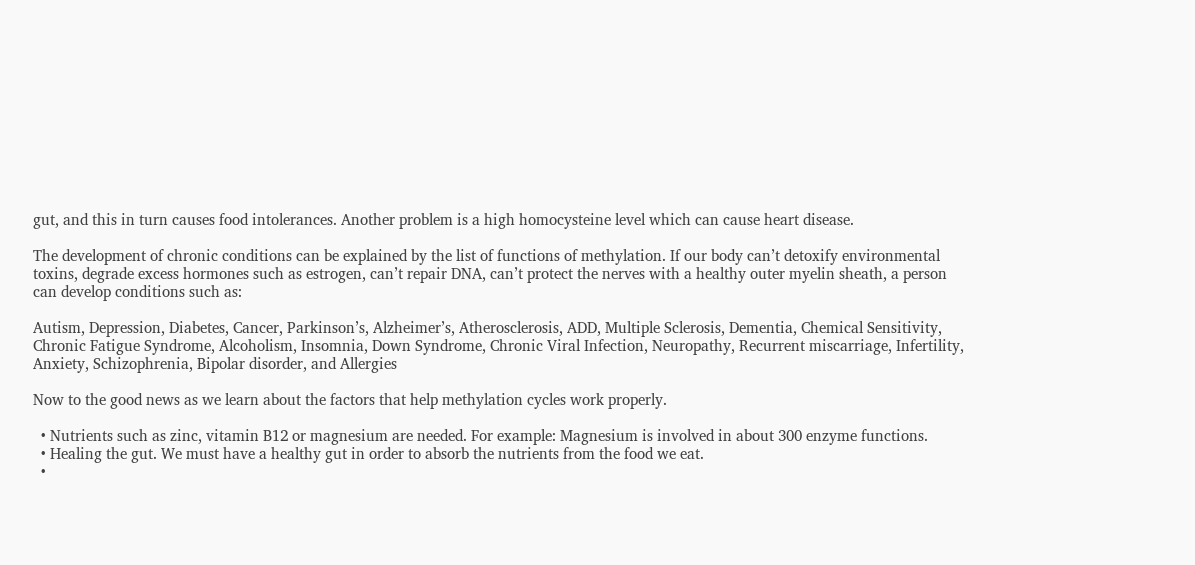gut, and this in turn causes food intolerances. Another problem is a high homocysteine level which can cause heart disease.

The development of chronic conditions can be explained by the list of functions of methylation. If our body can’t detoxify environmental toxins, degrade excess hormones such as estrogen, can’t repair DNA, can’t protect the nerves with a healthy outer myelin sheath, a person can develop conditions such as:

Autism, Depression, Diabetes, Cancer, Parkinson’s, Alzheimer’s, Atherosclerosis, ADD, Multiple Sclerosis, Dementia, Chemical Sensitivity, Chronic Fatigue Syndrome, Alcoholism, Insomnia, Down Syndrome, Chronic Viral Infection, Neuropathy, Recurrent miscarriage, Infertility, Anxiety, Schizophrenia, Bipolar disorder, and Allergies

Now to the good news as we learn about the factors that help methylation cycles work properly.

  • Nutrients such as zinc, vitamin B12 or magnesium are needed. For example: Magnesium is involved in about 300 enzyme functions.
  • Healing the gut. We must have a healthy gut in order to absorb the nutrients from the food we eat.
  •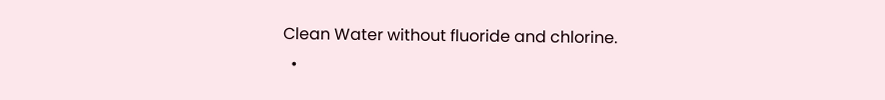Clean Water without fluoride and chlorine.
  •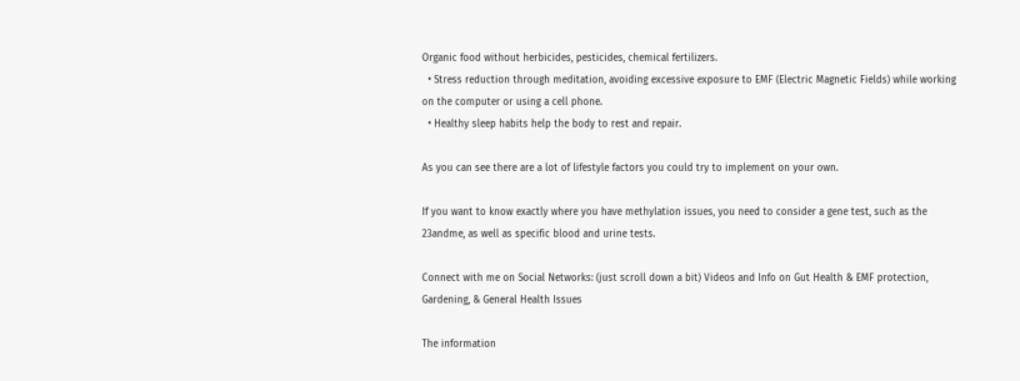Organic food without herbicides, pesticides, chemical fertilizers.
  • Stress reduction through meditation, avoiding excessive exposure to EMF (Electric Magnetic Fields) while working on the computer or using a cell phone.
  • Healthy sleep habits help the body to rest and repair.

As you can see there are a lot of lifestyle factors you could try to implement on your own.

If you want to know exactly where you have methylation issues, you need to consider a gene test, such as the 23andme, as well as specific blood and urine tests.

Connect with me on Social Networks: (just scroll down a bit) Videos and Info on Gut Health & EMF protection, Gardening, & General Health Issues

The information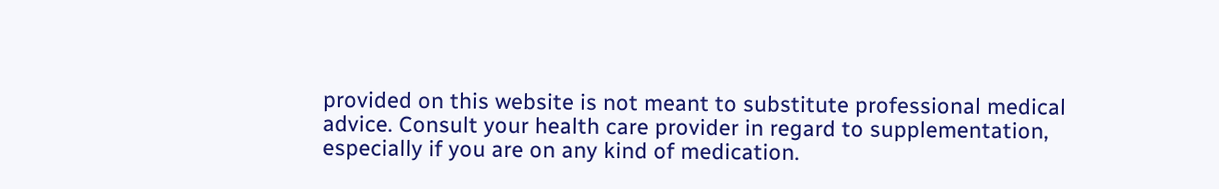provided on this website is not meant to substitute professional medical advice. Consult your health care provider in regard to supplementation, especially if you are on any kind of medication.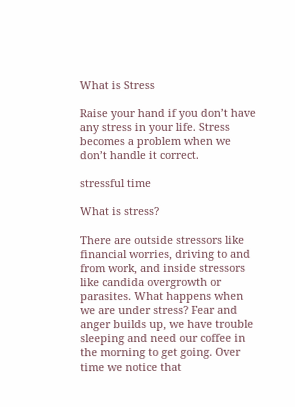What is Stress

Raise your hand if you don’t have any stress in your life. Stress becomes a problem when we don’t handle it correct.

stressful time

What is stress?

There are outside stressors like financial worries, driving to and from work, and inside stressors like candida overgrowth or parasites. What happens when we are under stress? Fear and anger builds up, we have trouble sleeping and need our coffee in the morning to get going. Over time we notice that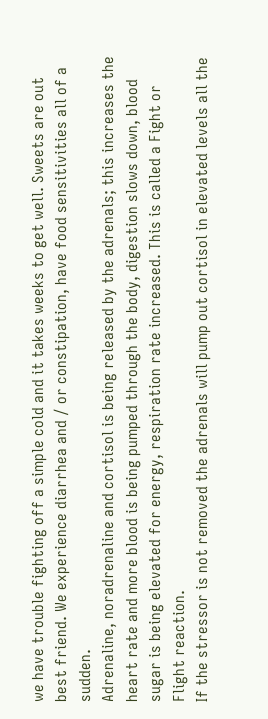we have trouble fighting off a simple cold and it takes weeks to get well. Sweets are out best friend. We experience diarrhea and / or constipation, have food sensitivities all of a sudden.
Adrenaline, noradrenaline and cortisol is being released by the adrenals; this increases the heart rate and more blood is being pumped through the body, digestion slows down, blood sugar is being elevated for energy, respiration rate increased. This is called a Fight or Flight reaction.
If the stressor is not removed the adrenals will pump out cortisol in elevated levels all the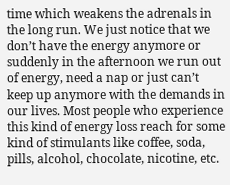time which weakens the adrenals in the long run. We just notice that we don’t have the energy anymore or suddenly in the afternoon we run out of energy, need a nap or just can’t keep up anymore with the demands in our lives. Most people who experience this kind of energy loss reach for some kind of stimulants like coffee, soda, pills, alcohol, chocolate, nicotine, etc.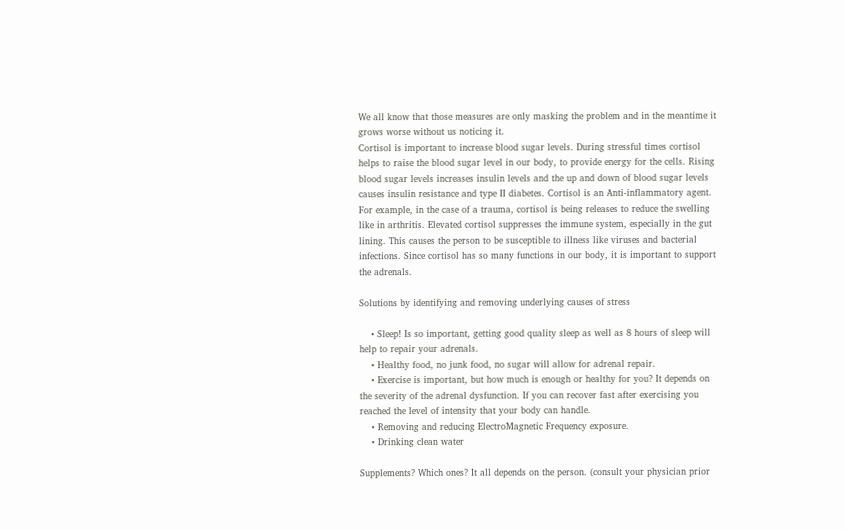We all know that those measures are only masking the problem and in the meantime it grows worse without us noticing it.
Cortisol is important to increase blood sugar levels. During stressful times cortisol helps to raise the blood sugar level in our body, to provide energy for the cells. Rising blood sugar levels increases insulin levels and the up and down of blood sugar levels causes insulin resistance and type II diabetes. Cortisol is an Anti-inflammatory agent. For example, in the case of a trauma, cortisol is being releases to reduce the swelling like in arthritis. Elevated cortisol suppresses the immune system, especially in the gut lining. This causes the person to be susceptible to illness like viruses and bacterial infections. Since cortisol has so many functions in our body, it is important to support the adrenals.

Solutions by identifying and removing underlying causes of stress

    • Sleep! Is so important, getting good quality sleep as well as 8 hours of sleep will help to repair your adrenals.
    • Healthy food, no junk food, no sugar will allow for adrenal repair.
    • Exercise is important, but how much is enough or healthy for you? It depends on the severity of the adrenal dysfunction. If you can recover fast after exercising you reached the level of intensity that your body can handle.
    • Removing and reducing ElectroMagnetic Frequency exposure.
    • Drinking clean water

Supplements? Which ones? It all depends on the person. (consult your physician prior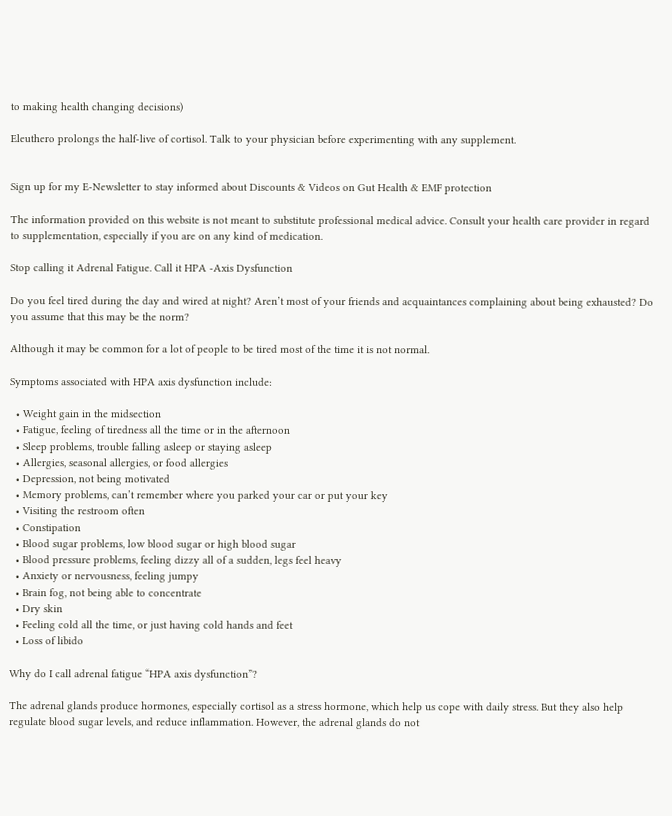to making health changing decisions)

Eleuthero prolongs the half-live of cortisol. Talk to your physician before experimenting with any supplement.


Sign up for my E-Newsletter to stay informed about Discounts & Videos on Gut Health & EMF protection

The information provided on this website is not meant to substitute professional medical advice. Consult your health care provider in regard to supplementation, especially if you are on any kind of medication.

Stop calling it Adrenal Fatigue. Call it HPA -Axis Dysfunction

Do you feel tired during the day and wired at night? Aren’t most of your friends and acquaintances complaining about being exhausted? Do you assume that this may be the norm?

Although it may be common for a lot of people to be tired most of the time it is not normal.

Symptoms associated with HPA axis dysfunction include:

  • Weight gain in the midsection
  • Fatigue, feeling of tiredness all the time or in the afternoon
  • Sleep problems, trouble falling asleep or staying asleep
  • Allergies, seasonal allergies, or food allergies
  • Depression, not being motivated
  • Memory problems, can’t remember where you parked your car or put your key
  • Visiting the restroom often
  • Constipation
  • Blood sugar problems, low blood sugar or high blood sugar
  • Blood pressure problems, feeling dizzy all of a sudden, legs feel heavy
  • Anxiety or nervousness, feeling jumpy
  • Brain fog, not being able to concentrate
  • Dry skin
  • Feeling cold all the time, or just having cold hands and feet
  • Loss of libido

Why do I call adrenal fatigue “HPA axis dysfunction”?

The adrenal glands produce hormones, especially cortisol as a stress hormone, which help us cope with daily stress. But they also help regulate blood sugar levels, and reduce inflammation. However, the adrenal glands do not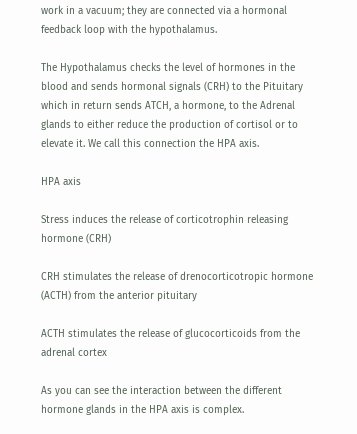work in a vacuum; they are connected via a hormonal feedback loop with the hypothalamus.

The Hypothalamus checks the level of hormones in the blood and sends hormonal signals (CRH) to the Pituitary which in return sends ATCH, a hormone, to the Adrenal glands to either reduce the production of cortisol or to elevate it. We call this connection the HPA axis.

HPA axis

Stress induces the release of corticotrophin releasing hormone (CRH)

CRH stimulates the release of drenocorticotropic hormone (ACTH) from the anterior pituitary

ACTH stimulates the release of glucocorticoids from the adrenal cortex

As you can see the interaction between the different hormone glands in the HPA axis is complex.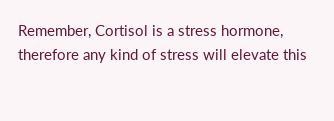Remember, Cortisol is a stress hormone, therefore any kind of stress will elevate this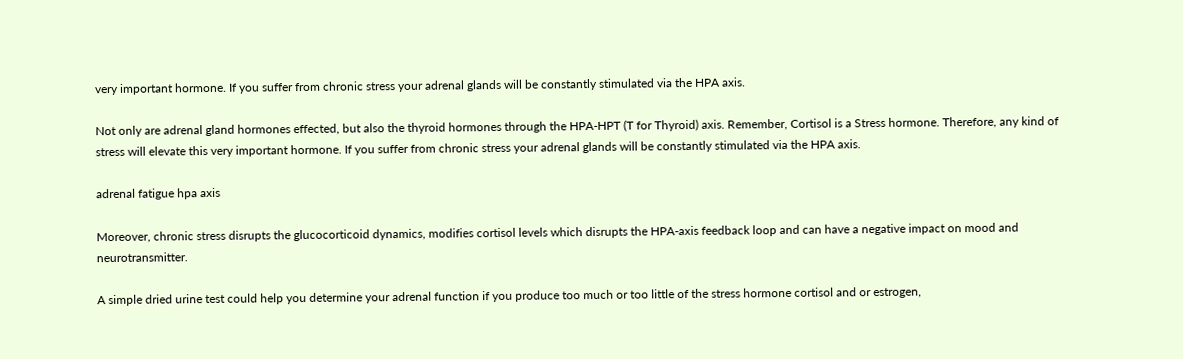very important hormone. If you suffer from chronic stress your adrenal glands will be constantly stimulated via the HPA axis.

Not only are adrenal gland hormones effected, but also the thyroid hormones through the HPA-HPT (T for Thyroid) axis. Remember, Cortisol is a Stress hormone. Therefore, any kind of stress will elevate this very important hormone. If you suffer from chronic stress your adrenal glands will be constantly stimulated via the HPA axis.

adrenal fatigue hpa axis

Moreover, chronic stress disrupts the glucocorticoid dynamics, modifies cortisol levels which disrupts the HPA-axis feedback loop and can have a negative impact on mood and neurotransmitter.

A simple dried urine test could help you determine your adrenal function if you produce too much or too little of the stress hormone cortisol and or estrogen,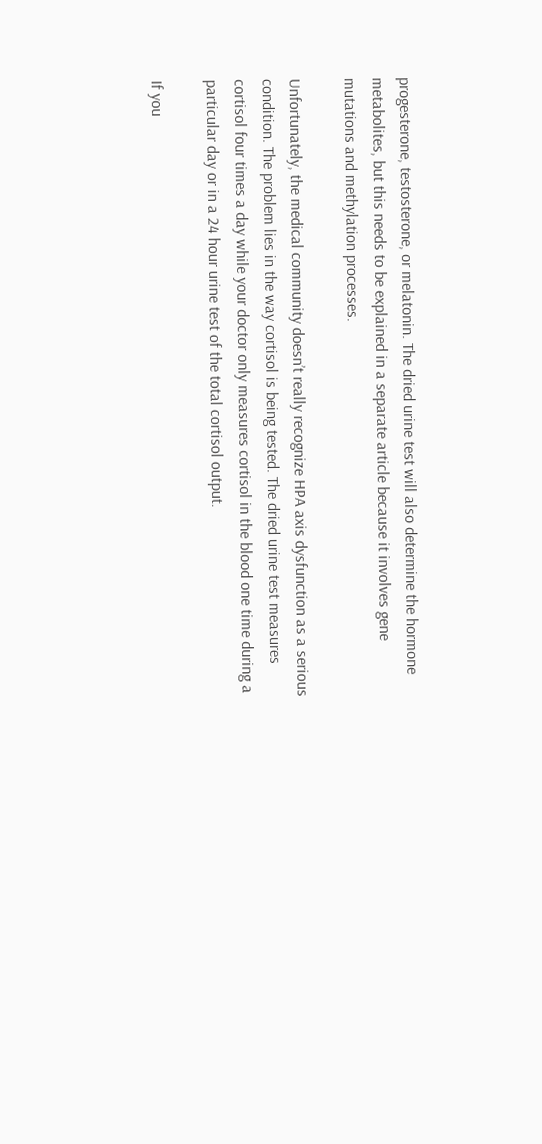progesterone, testosterone, or melatonin. The dried urine test will also determine the hormone metabolites, but this needs to be explained in a separate article because it involves gene mutations and methylation processes.

Unfortunately, the medical community doesn’t really recognize HPA axis dysfunction as a serious condition. The problem lies in the way cortisol is being tested. The dried urine test measures cortisol four times a day while your doctor only measures cortisol in the blood one time during a particular day or in a 24 hour urine test of the total cortisol output.

If you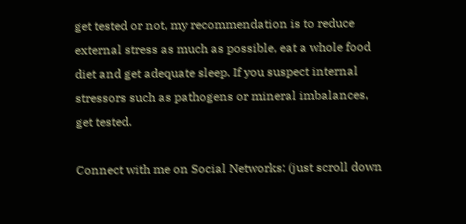get tested or not, my recommendation is to reduce external stress as much as possible, eat a whole food diet and get adequate sleep. If you suspect internal stressors such as pathogens or mineral imbalances, get tested.

Connect with me on Social Networks: (just scroll down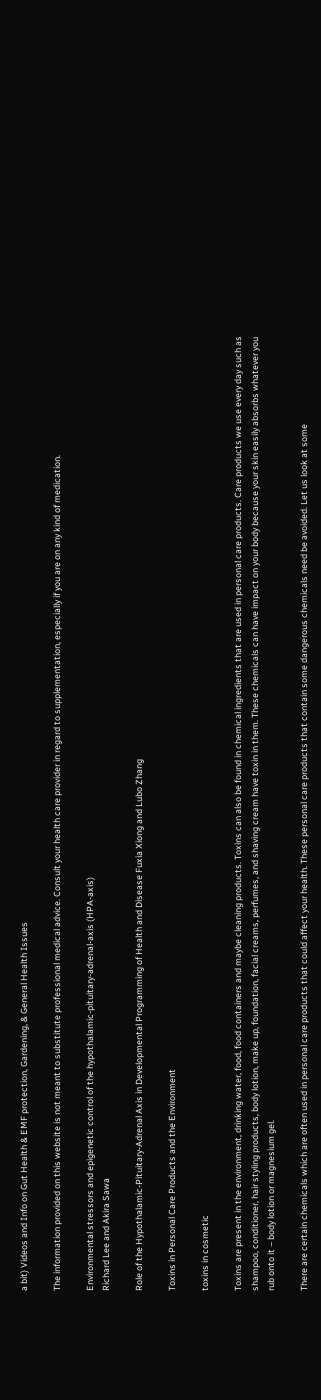a bit) Videos and Info on Gut Health & EMF protection, Gardening, & General Health Issues

The information provided on this website is not meant to substitute professional medical advice. Consult your health care provider in regard to supplementation, especially if you are on any kind of medication.

Environmental stressors and epigenetic control of the hypothalamic-pituitary-adrenal-axis (HPA-axis)
Richard Lee and Akira Sawa

Role of the Hypothalamic-Pituitary-Adrenal Axis in Developmental Programming of Health and Disease Fuxia Xiong and Lubo Zhang

Toxins in Personal Care Products and the Environment

toxins in cosmetic

Toxins are present in the environment, drinking water, food, food containers and maybe cleaning products. Toxins can also be found in chemical ingredients that are used in personal care products. Care products we use every day such as shampoo, conditioner, hair styling products, body lotion, make up, foundation, facial creams, perfumes, and shaving cream have toxin in them. These chemicals can have impact on your body because your skin easily absorbs whatever you rub onto it – body lotion or magnesium gel.

There are certain chemicals which are often used in personal care products that could affect your health. These personal care products that contain some dangerous chemicals need be avoided. Let us look at some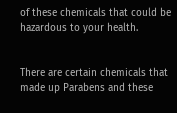of these chemicals that could be hazardous to your health.


There are certain chemicals that made up Parabens and these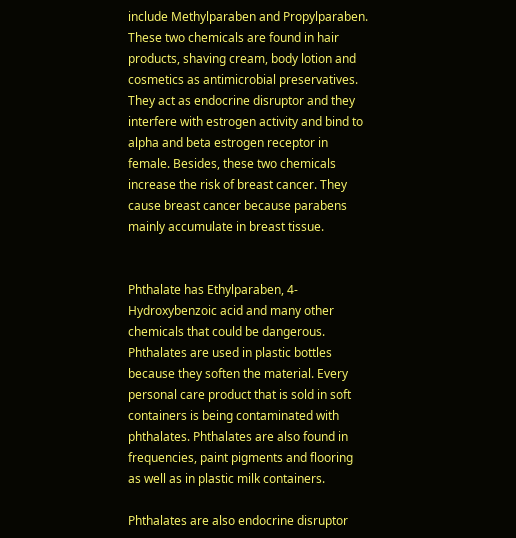include Methylparaben and Propylparaben. These two chemicals are found in hair products, shaving cream, body lotion and cosmetics as antimicrobial preservatives. They act as endocrine disruptor and they interfere with estrogen activity and bind to alpha and beta estrogen receptor in female. Besides, these two chemicals increase the risk of breast cancer. They cause breast cancer because parabens mainly accumulate in breast tissue.


Phthalate has Ethylparaben, 4-Hydroxybenzoic acid and many other chemicals that could be dangerous. Phthalates are used in plastic bottles because they soften the material. Every personal care product that is sold in soft containers is being contaminated with phthalates. Phthalates are also found in frequencies, paint pigments and flooring as well as in plastic milk containers.

Phthalates are also endocrine disruptor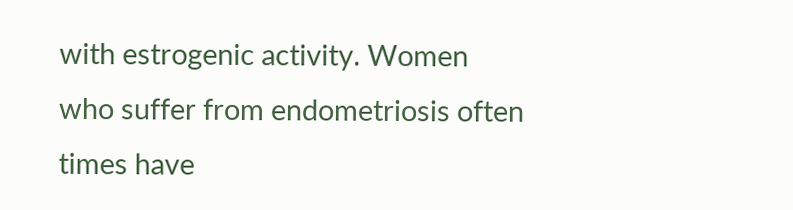with estrogenic activity. Women who suffer from endometriosis often times have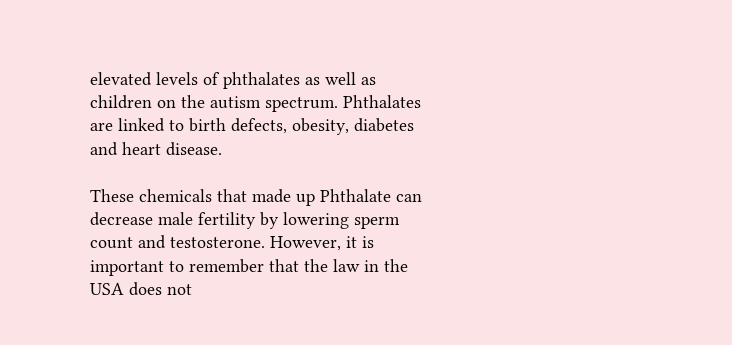elevated levels of phthalates as well as children on the autism spectrum. Phthalates are linked to birth defects, obesity, diabetes and heart disease.

These chemicals that made up Phthalate can decrease male fertility by lowering sperm count and testosterone. However, it is important to remember that the law in the USA does not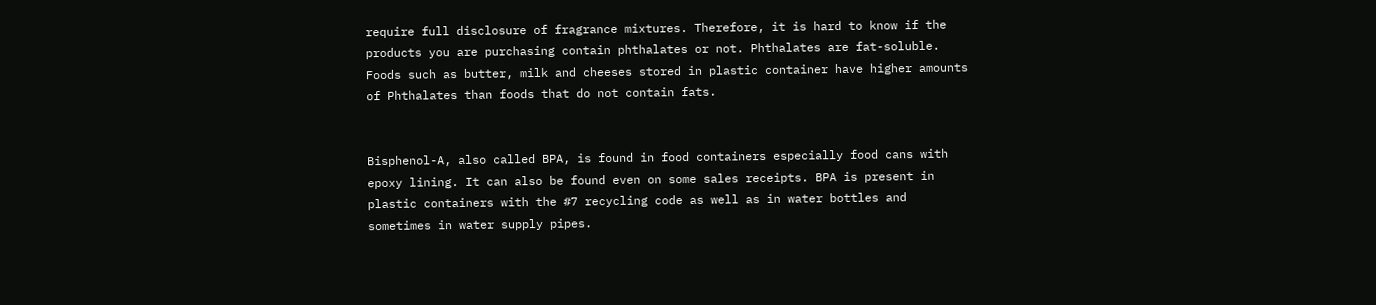require full disclosure of fragrance mixtures. Therefore, it is hard to know if the products you are purchasing contain phthalates or not. Phthalates are fat-soluble. Foods such as butter, milk and cheeses stored in plastic container have higher amounts of Phthalates than foods that do not contain fats.


Bisphenol-A, also called BPA, is found in food containers especially food cans with epoxy lining. It can also be found even on some sales receipts. BPA is present in plastic containers with the #7 recycling code as well as in water bottles and sometimes in water supply pipes.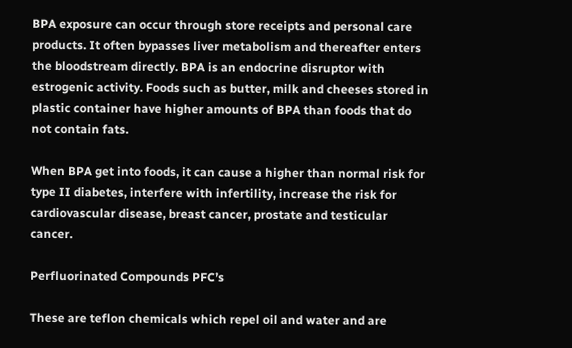BPA exposure can occur through store receipts and personal care products. It often bypasses liver metabolism and thereafter enters the bloodstream directly. BPA is an endocrine disruptor with estrogenic activity. Foods such as butter, milk and cheeses stored in plastic container have higher amounts of BPA than foods that do not contain fats.

When BPA get into foods, it can cause a higher than normal risk for type II diabetes, interfere with infertility, increase the risk for cardiovascular disease, breast cancer, prostate and testicular cancer.

Perfluorinated Compounds PFC’s

These are teflon chemicals which repel oil and water and are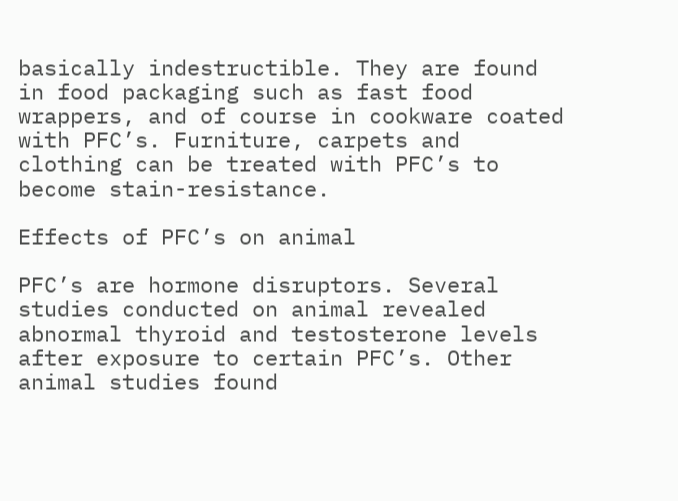basically indestructible. They are found in food packaging such as fast food wrappers, and of course in cookware coated with PFC’s. Furniture, carpets and clothing can be treated with PFC’s to become stain-resistance.

Effects of PFC’s on animal

PFC’s are hormone disruptors. Several studies conducted on animal revealed abnormal thyroid and testosterone levels after exposure to certain PFC’s. Other animal studies found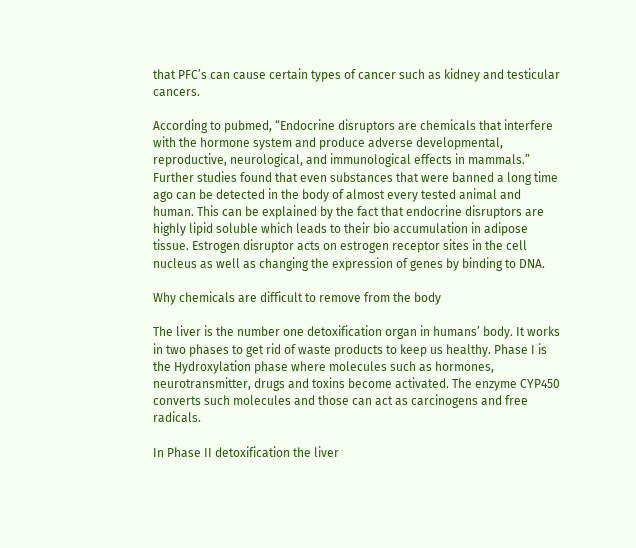that PFC’s can cause certain types of cancer such as kidney and testicular cancers.

According to pubmed, “Endocrine disruptors are chemicals that interfere with the hormone system and produce adverse developmental, reproductive, neurological, and immunological effects in mammals.” Further studies found that even substances that were banned a long time ago can be detected in the body of almost every tested animal and human. This can be explained by the fact that endocrine disruptors are highly lipid soluble which leads to their bio accumulation in adipose tissue. Estrogen disruptor acts on estrogen receptor sites in the cell nucleus as well as changing the expression of genes by binding to DNA.

Why chemicals are difficult to remove from the body

The liver is the number one detoxification organ in humans’ body. It works in two phases to get rid of waste products to keep us healthy. Phase I is the Hydroxylation phase where molecules such as hormones, neurotransmitter, drugs and toxins become activated. The enzyme CYP450 converts such molecules and those can act as carcinogens and free radicals.

In Phase II detoxification the liver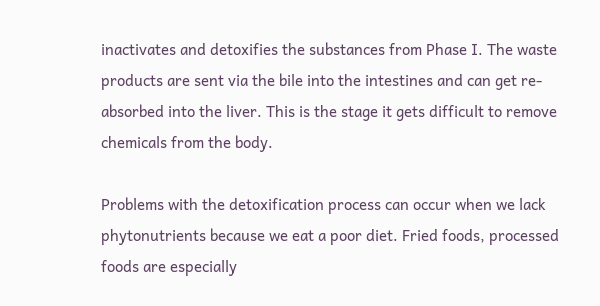inactivates and detoxifies the substances from Phase I. The waste products are sent via the bile into the intestines and can get re-absorbed into the liver. This is the stage it gets difficult to remove chemicals from the body.

Problems with the detoxification process can occur when we lack phytonutrients because we eat a poor diet. Fried foods, processed foods are especially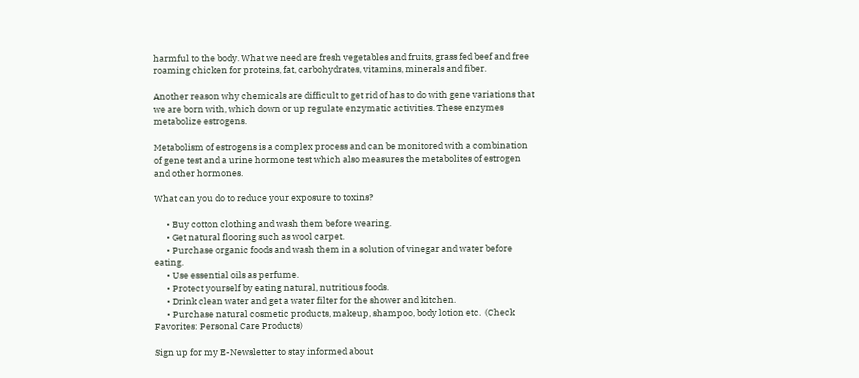harmful to the body. What we need are fresh vegetables and fruits, grass fed beef and free roaming chicken for proteins, fat, carbohydrates, vitamins, minerals and fiber.

Another reason why chemicals are difficult to get rid of has to do with gene variations that we are born with, which down or up regulate enzymatic activities. These enzymes metabolize estrogens.

Metabolism of estrogens is a complex process and can be monitored with a combination of gene test and a urine hormone test which also measures the metabolites of estrogen and other hormones.

What can you do to reduce your exposure to toxins?

      • Buy cotton clothing and wash them before wearing.
      • Get natural flooring such as wool carpet.
      • Purchase organic foods and wash them in a solution of vinegar and water before eating.
      • Use essential oils as perfume.
      • Protect yourself by eating natural, nutritious foods.
      • Drink clean water and get a water filter for the shower and kitchen.
      • Purchase natural cosmetic products, makeup, shampoo, body lotion etc.  (Check Favorites: Personal Care Products)

Sign up for my E-Newsletter to stay informed about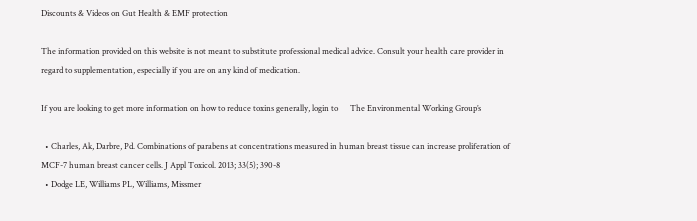Discounts & Videos on Gut Health & EMF protection

The information provided on this website is not meant to substitute professional medical advice. Consult your health care provider in regard to supplementation, especially if you are on any kind of medication.

If you are looking to get more information on how to reduce toxins generally, login to      The Environmental Working Group’s

  • Charles, Ak, Darbre, Pd. Combinations of parabens at concentrations measured in human breast tissue can increase proliferation of MCF-7 human breast cancer cells. J Appl Toxicol. 2013; 33(5); 390-8
  • Dodge LE, Williams PL, Williams, Missmer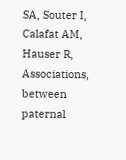SA, Souter I, Calafat AM, Hauser R, Associations, between paternal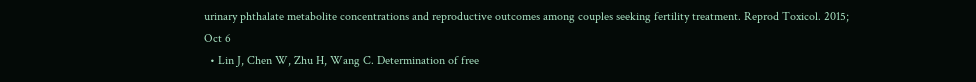urinary phthalate metabolite concentrations and reproductive outcomes among couples seeking fertility treatment. Reprod Toxicol. 2015; Oct 6
  • Lin J, Chen W, Zhu H, Wang C. Determination of free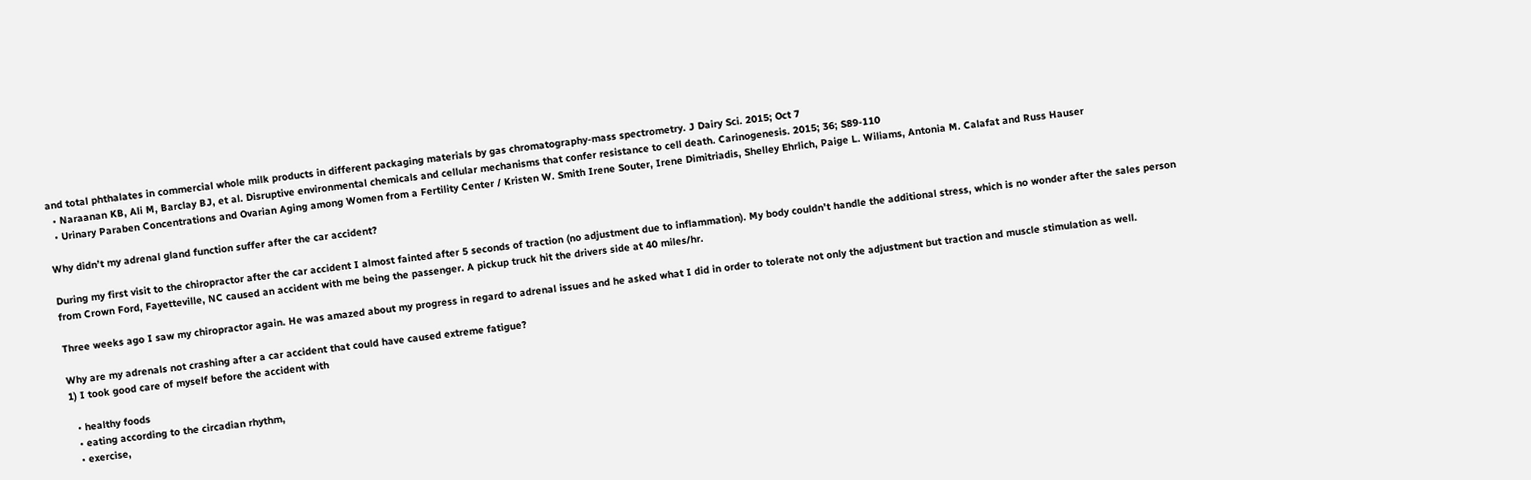and total phthalates in commercial whole milk products in different packaging materials by gas chromatography-mass spectrometry. J Dairy Sci. 2015; Oct 7
  • Naraanan KB, Ali M, Barclay BJ, et al. Disruptive environmental chemicals and cellular mechanisms that confer resistance to cell death. Carinogenesis. 2015; 36; S89-110
  • Urinary Paraben Concentrations and Ovarian Aging among Women from a Fertility Center / Kristen W. Smith Irene Souter, Irene Dimitriadis, Shelley Ehrlich, Paige L. Wiliams, Antonia M. Calafat and Russ Hauser

Why didn’t my adrenal gland function suffer after the car accident?

During my first visit to the chiropractor after the car accident I almost fainted after 5 seconds of traction (no adjustment due to inflammation). My body couldn’t handle the additional stress, which is no wonder after the sales person from Crown Ford, Fayetteville, NC caused an accident with me being the passenger. A pickup truck hit the drivers side at 40 miles/hr.

Three weeks ago I saw my chiropractor again. He was amazed about my progress in regard to adrenal issues and he asked what I did in order to tolerate not only the adjustment but traction and muscle stimulation as well.

Why are my adrenals not crashing after a car accident that could have caused extreme fatigue?
1) I took good care of myself before the accident with

  • healthy foods
  • eating according to the circadian rhythm,
  • exercise,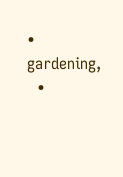• gardening,
  •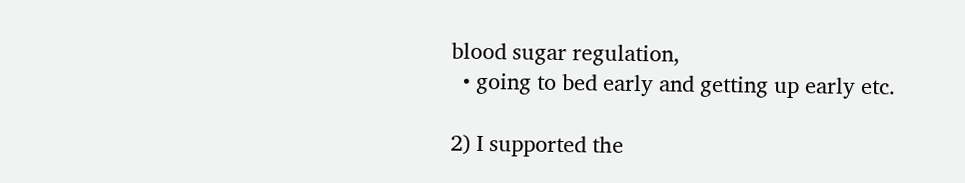blood sugar regulation,
  • going to bed early and getting up early etc.

2) I supported the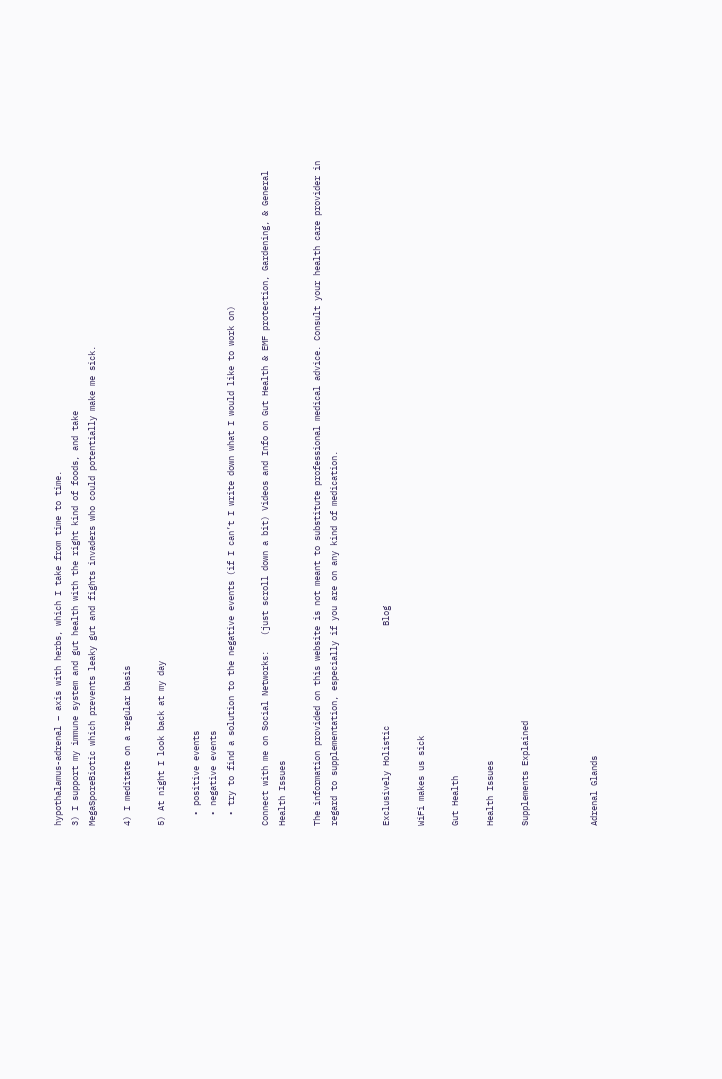hypothalamus-adrenal – axis with herbs, which I take from time to time.
3) I support my immune system and gut health with the right kind of foods, and take
MegaSporeBiotic which prevents leaky gut and fights invaders who could potentially make me sick.

4) I meditate on a regular basis

5) At night I look back at my day

  • positive events
  • negative events
  • try to find a solution to the negative events (if I can’t I write down what I would like to work on)

Connect with me on Social Networks:   (just scroll down a bit) Videos and Info on Gut Health & EMF protection, Gardening, & General Health Issues

The information provided on this website is not meant to substitute professional medical advice. Consult your health care provider in regard to supplementation, especially if you are on any kind of medication.


Exclusively Holistic                    Blog

WiFi makes us sick

Gut Health

Health Issues

Supplements Explained



Adrenal Glands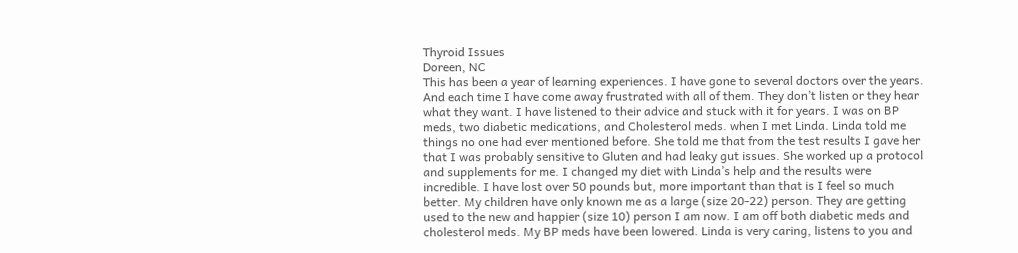Thyroid Issues
Doreen, NC
This has been a year of learning experiences. I have gone to several doctors over the years. And each time I have come away frustrated with all of them. They don’t listen or they hear what they want. I have listened to their advice and stuck with it for years. I was on BP meds, two diabetic medications, and Cholesterol meds. when I met Linda. Linda told me things no one had ever mentioned before. She told me that from the test results I gave her that I was probably sensitive to Gluten and had leaky gut issues. She worked up a protocol and supplements for me. I changed my diet with Linda’s help and the results were incredible. I have lost over 50 pounds but, more important than that is I feel so much better. My children have only known me as a large (size 20-22) person. They are getting used to the new and happier (size 10) person I am now. I am off both diabetic meds and cholesterol meds. My BP meds have been lowered. Linda is very caring, listens to you and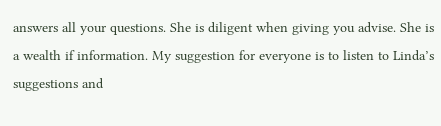answers all your questions. She is diligent when giving you advise. She is a wealth if information. My suggestion for everyone is to listen to Linda’s suggestions and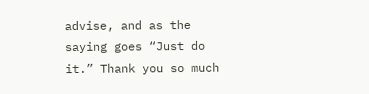advise, and as the saying goes “Just do it.” Thank you so much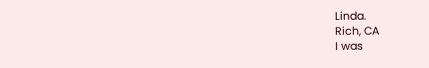Linda.
Rich, CA
I was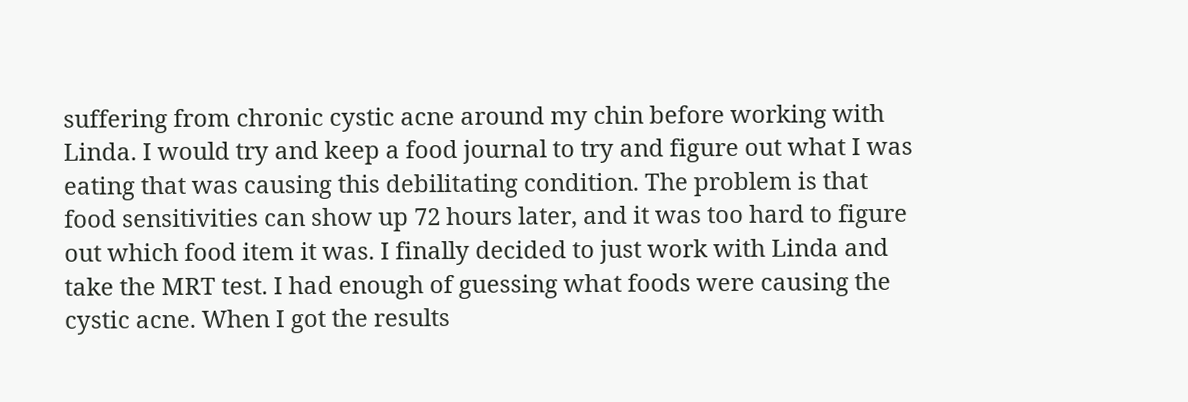suffering from chronic cystic acne around my chin before working with Linda. I would try and keep a food journal to try and figure out what I was eating that was causing this debilitating condition. The problem is that food sensitivities can show up 72 hours later, and it was too hard to figure out which food item it was. I finally decided to just work with Linda and take the MRT test. I had enough of guessing what foods were causing the cystic acne. When I got the results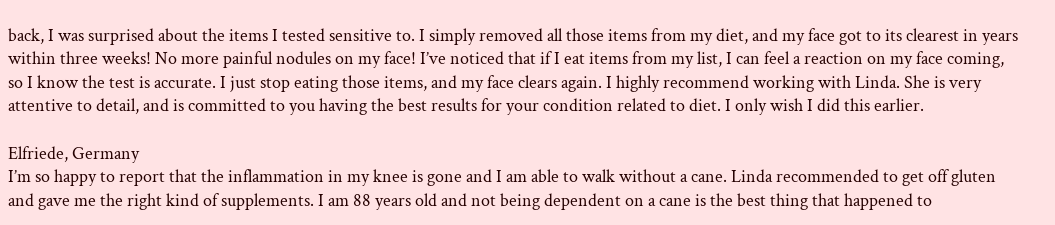back, I was surprised about the items I tested sensitive to. I simply removed all those items from my diet, and my face got to its clearest in years within three weeks! No more painful nodules on my face! I’ve noticed that if I eat items from my list, I can feel a reaction on my face coming, so I know the test is accurate. I just stop eating those items, and my face clears again. I highly recommend working with Linda. She is very attentive to detail, and is committed to you having the best results for your condition related to diet. I only wish I did this earlier.

Elfriede, Germany
I’m so happy to report that the inflammation in my knee is gone and I am able to walk without a cane. Linda recommended to get off gluten and gave me the right kind of supplements. I am 88 years old and not being dependent on a cane is the best thing that happened to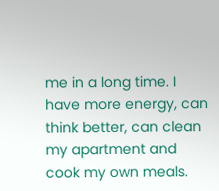me in a long time. I have more energy, can think better, can clean my apartment and cook my own meals.